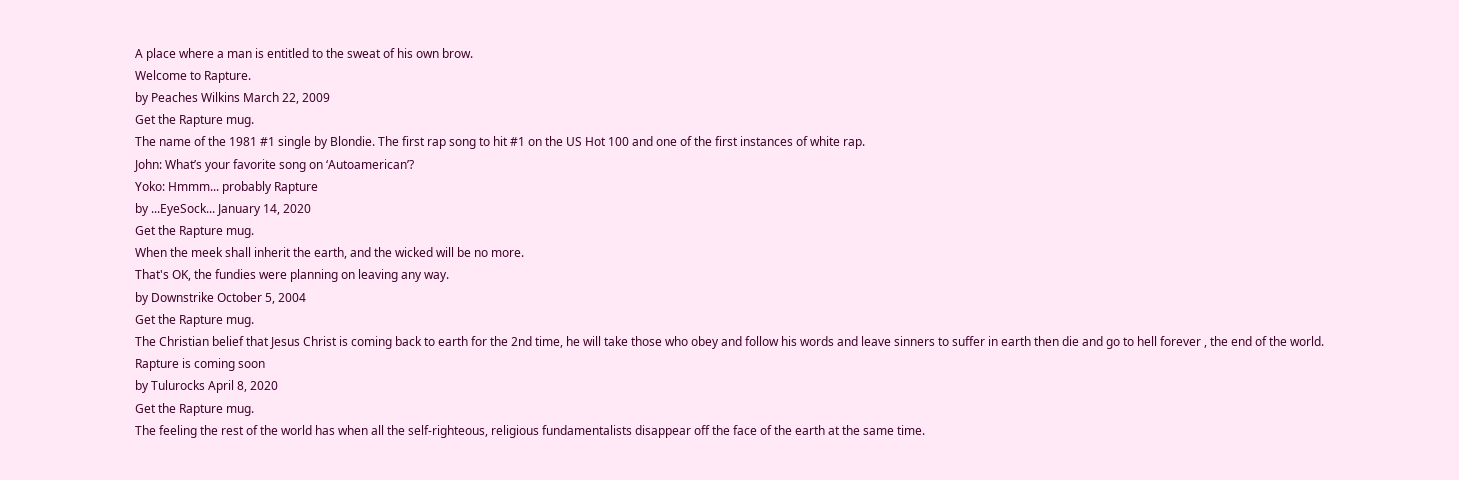A place where a man is entitled to the sweat of his own brow.
Welcome to Rapture.
by Peaches Wilkins March 22, 2009
Get the Rapture mug.
The name of the 1981 #1 single by Blondie. The first rap song to hit #1 on the US Hot 100 and one of the first instances of white rap.
John: What’s your favorite song on ‘Autoamerican’?
Yoko: Hmmm... probably Rapture
by ...EyeSock... January 14, 2020
Get the Rapture mug.
When the meek shall inherit the earth, and the wicked will be no more.
That's OK, the fundies were planning on leaving any way.
by Downstrike October 5, 2004
Get the Rapture mug.
The Christian belief that Jesus Christ is coming back to earth for the 2nd time, he will take those who obey and follow his words and leave sinners to suffer in earth then die and go to hell forever , the end of the world.
Rapture is coming soon
by Tulurocks April 8, 2020
Get the Rapture mug.
The feeling the rest of the world has when all the self-righteous, religious fundamentalists disappear off the face of the earth at the same time.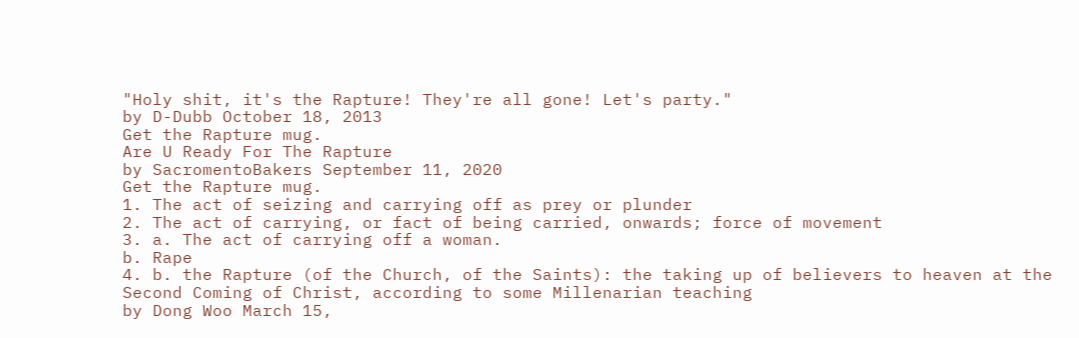"Holy shit, it's the Rapture! They're all gone! Let's party."
by D-Dubb October 18, 2013
Get the Rapture mug.
Are U Ready For The Rapture
by SacromentoBakers September 11, 2020
Get the Rapture mug.
1. The act of seizing and carrying off as prey or plunder
2. The act of carrying, or fact of being carried, onwards; force of movement
3. a. The act of carrying off a woman.
b. Rape
4. b. the Rapture (of the Church, of the Saints): the taking up of believers to heaven at the Second Coming of Christ, according to some Millenarian teaching
by Dong Woo March 15,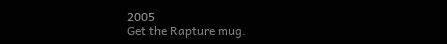2005
Get the Rapture mug.